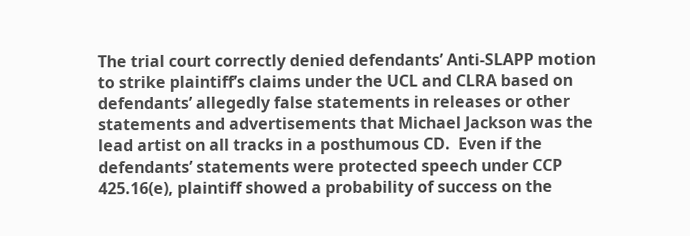The trial court correctly denied defendants’ Anti-SLAPP motion to strike plaintiff’s claims under the UCL and CLRA based on defendants’ allegedly false statements in releases or other statements and advertisements that Michael Jackson was the lead artist on all tracks in a posthumous CD.  Even if the defendants’ statements were protected speech under CCP 425.16(e), plaintiff showed a probability of success on the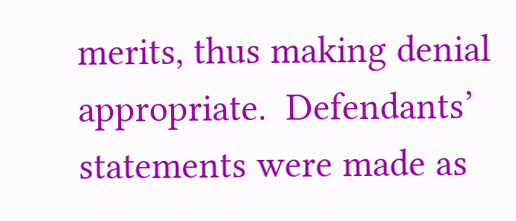merits, thus making denial appropriate.  Defendants’ statements were made as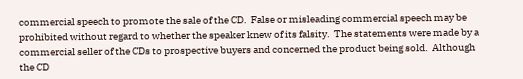commercial speech to promote the sale of the CD.  False or misleading commercial speech may be prohibited without regard to whether the speaker knew of its falsity.  The statements were made by a commercial seller of the CDs to prospective buyers and concerned the product being sold.  Although the CD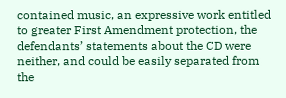contained music, an expressive work entitled to greater First Amendment protection, the defendants’ statements about the CD were neither, and could be easily separated from the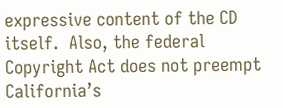expressive content of the CD itself.  Also, the federal Copyright Act does not preempt California’s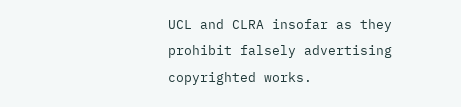UCL and CLRA insofar as they prohibit falsely advertising copyrighted works.